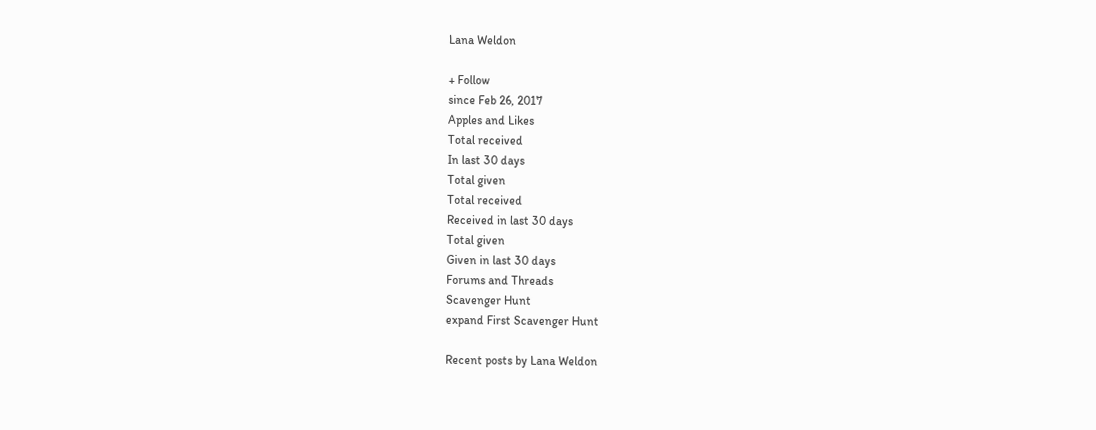Lana Weldon

+ Follow
since Feb 26, 2017
Apples and Likes
Total received
In last 30 days
Total given
Total received
Received in last 30 days
Total given
Given in last 30 days
Forums and Threads
Scavenger Hunt
expand First Scavenger Hunt

Recent posts by Lana Weldon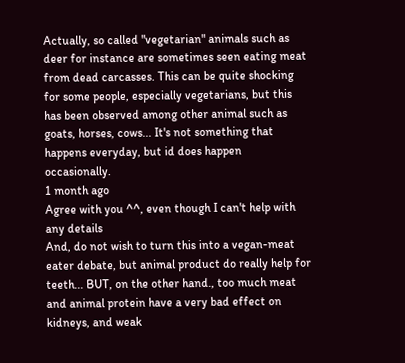Actually, so called "vegetarian" animals such as deer for instance are sometimes seen eating meat from dead carcasses. This can be quite shocking for some people, especially vegetarians, but this has been observed among other animal such as goats, horses, cows... It's not something that happens everyday, but id does happen occasionally.
1 month ago
Agree with you ^^, even though I can't help with any details
And, do not wish to turn this into a vegan-meat eater debate, but animal product do really help for teeth... BUT, on the other hand., too much meat and animal protein have a very bad effect on kidneys, and weak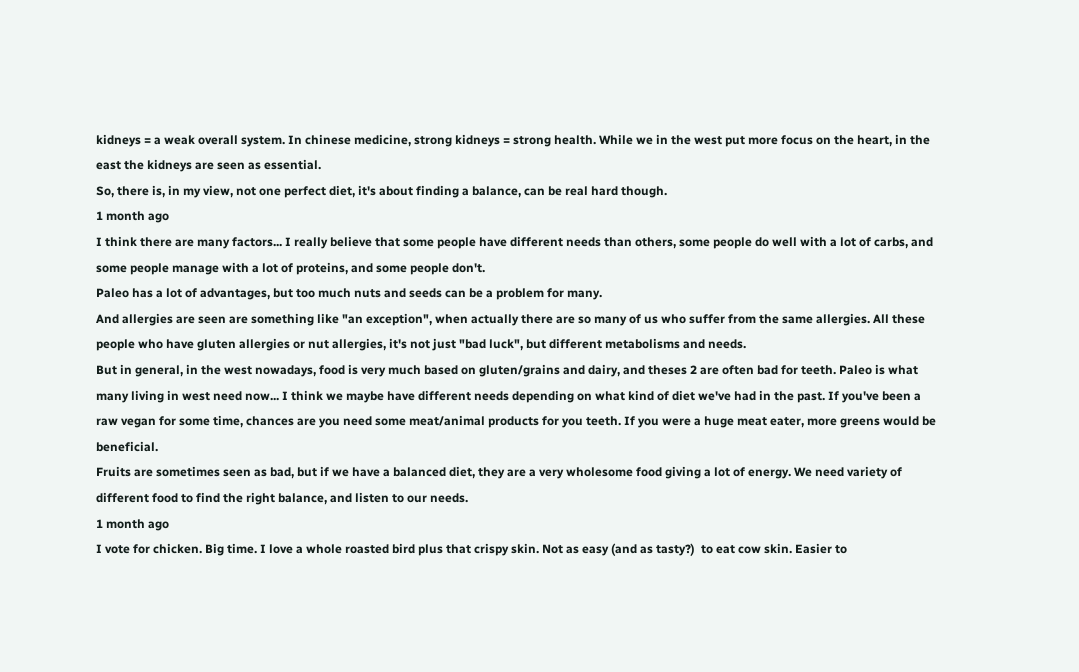kidneys = a weak overall system. In chinese medicine, strong kidneys = strong health. While we in the west put more focus on the heart, in the east the kidneys are seen as essential.
So, there is, in my view, not one perfect diet, it's about finding a balance, can be real hard though.
1 month ago
I think there are many factors... I really believe that some people have different needs than others, some people do well with a lot of carbs, and some people manage with a lot of proteins, and some people don't.
Paleo has a lot of advantages, but too much nuts and seeds can be a problem for many.
And allergies are seen are something like "an exception", when actually there are so many of us who suffer from the same allergies. All these people who have gluten allergies or nut allergies, it's not just "bad luck", but different metabolisms and needs.
But in general, in the west nowadays, food is very much based on gluten/grains and dairy, and theses 2 are often bad for teeth. Paleo is what many living in west need now... I think we maybe have different needs depending on what kind of diet we've had in the past. If you've been a raw vegan for some time, chances are you need some meat/animal products for you teeth. If you were a huge meat eater, more greens would be beneficial.
Fruits are sometimes seen as bad, but if we have a balanced diet, they are a very wholesome food giving a lot of energy. We need variety of different food to find the right balance, and listen to our needs.
1 month ago
I vote for chicken. Big time. I love a whole roasted bird plus that crispy skin. Not as easy (and as tasty?)  to eat cow skin. Easier to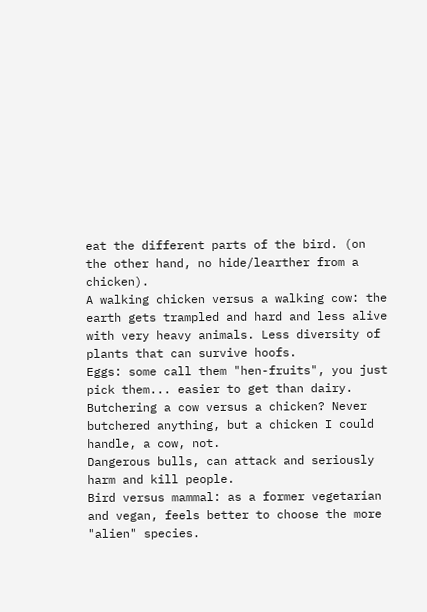eat the different parts of the bird. (on the other hand, no hide/learther from a chicken).
A walking chicken versus a walking cow: the earth gets trampled and hard and less alive with very heavy animals. Less diversity of plants that can survive hoofs.
Eggs: some call them "hen-fruits", you just pick them... easier to get than dairy.
Butchering a cow versus a chicken? Never butchered anything, but a chicken I could handle, a cow, not.
Dangerous bulls, can attack and seriously harm and kill people.
Bird versus mammal: as a former vegetarian and vegan, feels better to choose the more "alien" species.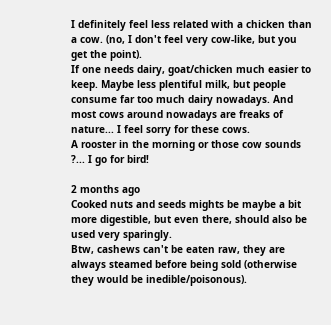I definitely feel less related with a chicken than a cow. (no, I don't feel very cow-like, but you get the point).
If one needs dairy, goat/chicken much easier to keep. Maybe less plentiful milk, but people consume far too much dairy nowadays. And most cows around nowadays are freaks of nature... I feel sorry for these cows.
A rooster in the morning or those cow sounds ?... I go for bird!

2 months ago
Cooked nuts and seeds mights be maybe a bit more digestible, but even there, should also be used very sparingly.
Btw, cashews can't be eaten raw, they are always steamed before being sold (otherwise they would be inedible/poisonous).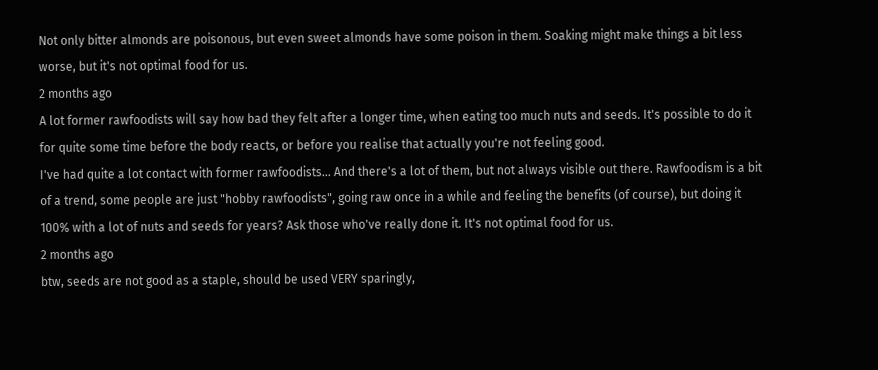Not only bitter almonds are poisonous, but even sweet almonds have some poison in them. Soaking might make things a bit less worse, but it's not optimal food for us.
2 months ago
A lot former rawfoodists will say how bad they felt after a longer time, when eating too much nuts and seeds. It's possible to do it for quite some time before the body reacts, or before you realise that actually you're not feeling good.
I've had quite a lot contact with former rawfoodists... And there's a lot of them, but not always visible out there. Rawfoodism is a bit of a trend, some people are just "hobby rawfoodists", going raw once in a while and feeling the benefits (of course), but doing it 100% with a lot of nuts and seeds for years? Ask those who've really done it. It's not optimal food for us.
2 months ago
btw, seeds are not good as a staple, should be used VERY sparingly,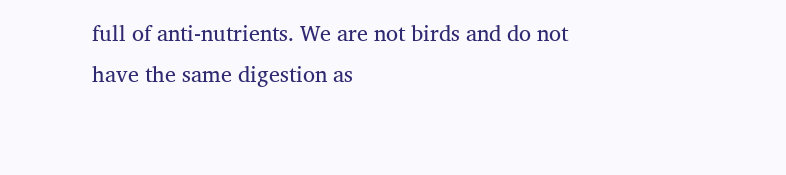full of anti-nutrients. We are not birds and do not have the same digestion as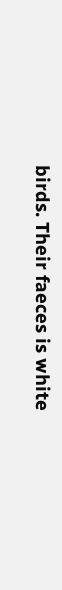birds. Their faeces is white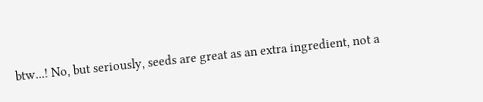btw...! No, but seriously, seeds are great as an extra ingredient, not a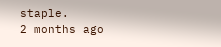staple.
2 months ago